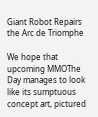Giant Robot Repairs the Arc de Triomphe

We hope that upcoming MMOThe Day manages to look like its sumptuous concept art, pictured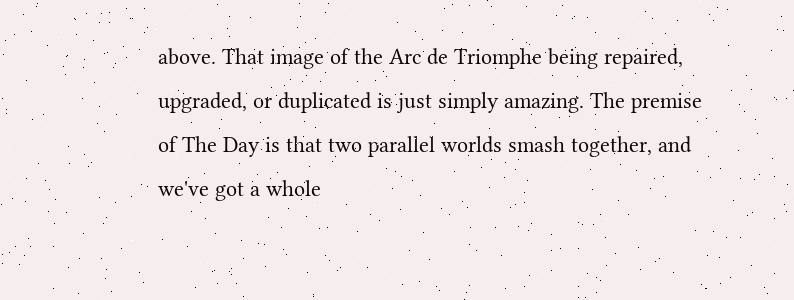above. That image of the Arc de Triomphe being repaired, upgraded, or duplicated is just simply amazing. The premise of The Day is that two parallel worlds smash together, and we've got a whole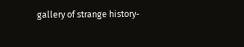gallery of strange history-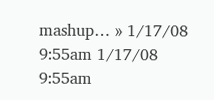mashup… » 1/17/08 9:55am 1/17/08 9:55am